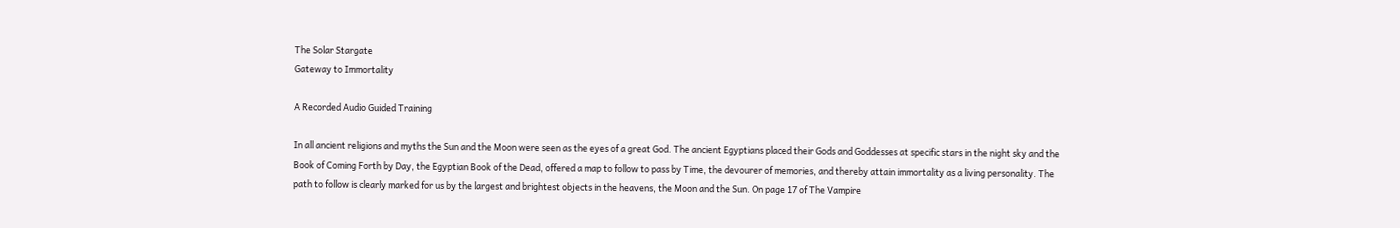The Solar Stargate
Gateway to Immortality

A Recorded Audio Guided Training

In all ancient religions and myths the Sun and the Moon were seen as the eyes of a great God. The ancient Egyptians placed their Gods and Goddesses at specific stars in the night sky and the Book of Coming Forth by Day, the Egyptian Book of the Dead, offered a map to follow to pass by Time, the devourer of memories, and thereby attain immortality as a living personality. The path to follow is clearly marked for us by the largest and brightest objects in the heavens, the Moon and the Sun. On page 17 of The Vampire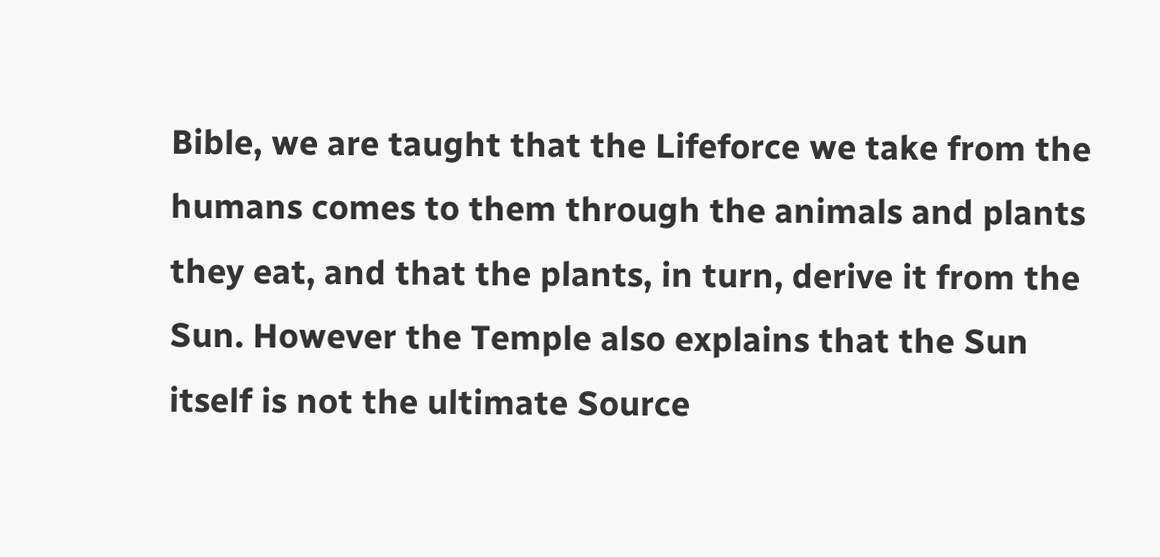Bible, we are taught that the Lifeforce we take from the humans comes to them through the animals and plants they eat, and that the plants, in turn, derive it from the Sun. However the Temple also explains that the Sun itself is not the ultimate Source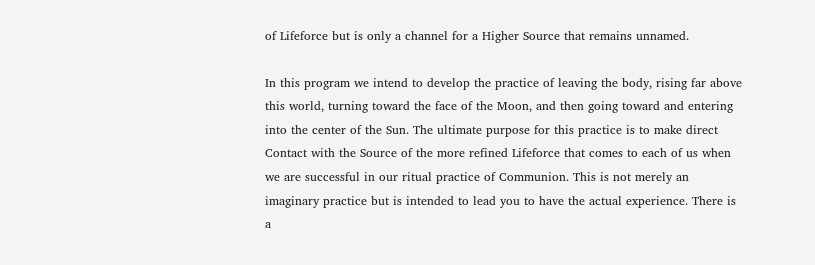of Lifeforce but is only a channel for a Higher Source that remains unnamed.

In this program we intend to develop the practice of leaving the body, rising far above this world, turning toward the face of the Moon, and then going toward and entering into the center of the Sun. The ultimate purpose for this practice is to make direct Contact with the Source of the more refined Lifeforce that comes to each of us when we are successful in our ritual practice of Communion. This is not merely an imaginary practice but is intended to lead you to have the actual experience. There is a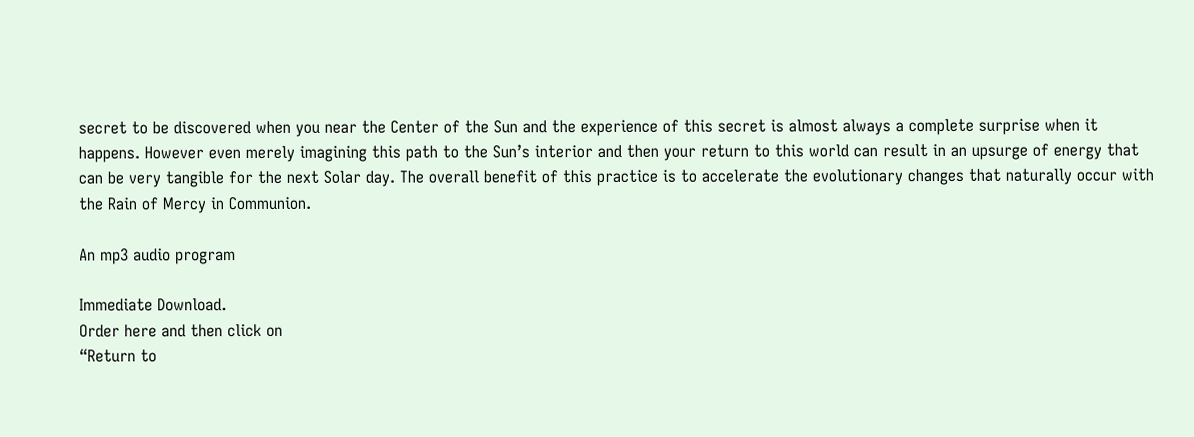secret to be discovered when you near the Center of the Sun and the experience of this secret is almost always a complete surprise when it happens. However even merely imagining this path to the Sun’s interior and then your return to this world can result in an upsurge of energy that can be very tangible for the next Solar day. The overall benefit of this practice is to accelerate the evolutionary changes that naturally occur with the Rain of Mercy in Communion.

An mp3 audio program

Immediate Download.
Order here and then click on
“Return to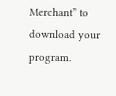Merchant” to download your program.